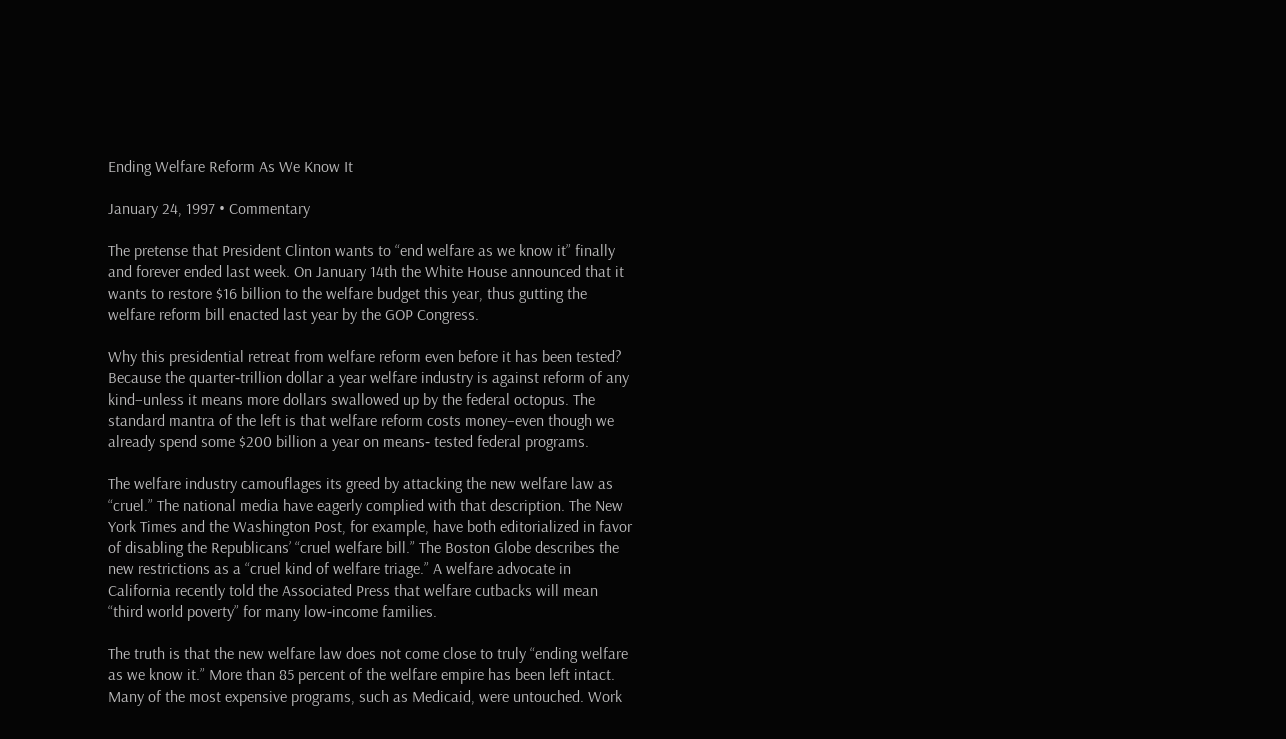Ending Welfare Reform As We Know It

January 24, 1997 • Commentary

The pretense that President Clinton wants to “end welfare as we know it” finally and forever ended last week. On January 14th the White House announced that it wants to restore $16 billion to the welfare budget this year, thus gutting the welfare reform bill enacted last year by the GOP Congress.

Why this presidential retreat from welfare reform even before it has been tested? Because the quarter‐trillion dollar a year welfare industry is against reform of any kind–unless it means more dollars swallowed up by the federal octopus. The standard mantra of the left is that welfare reform costs money–even though we already spend some $200 billion a year on means‐ tested federal programs.

The welfare industry camouflages its greed by attacking the new welfare law as “cruel.” The national media have eagerly complied with that description. The New York Times and the Washington Post, for example, have both editorialized in favor of disabling the Republicans’ “cruel welfare bill.” The Boston Globe describes the new restrictions as a “cruel kind of welfare triage.” A welfare advocate in California recently told the Associated Press that welfare cutbacks will mean “third world poverty” for many low‐income families.

The truth is that the new welfare law does not come close to truly “ending welfare as we know it.” More than 85 percent of the welfare empire has been left intact. Many of the most expensive programs, such as Medicaid, were untouched. Work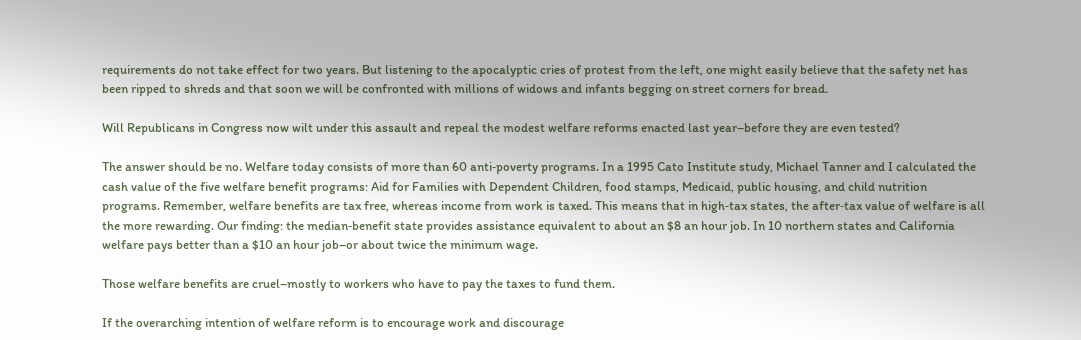requirements do not take effect for two years. But listening to the apocalyptic cries of protest from the left, one might easily believe that the safety net has been ripped to shreds and that soon we will be confronted with millions of widows and infants begging on street corners for bread.

Will Republicans in Congress now wilt under this assault and repeal the modest welfare reforms enacted last year–before they are even tested?

The answer should be no. Welfare today consists of more than 60 anti‐poverty programs. In a 1995 Cato Institute study, Michael Tanner and I calculated the cash value of the five welfare benefit programs: Aid for Families with Dependent Children, food stamps, Medicaid, public housing, and child nutrition programs. Remember, welfare benefits are tax free, whereas income from work is taxed. This means that in high‐tax states, the after‐tax value of welfare is all the more rewarding. Our finding: the median‐benefit state provides assistance equivalent to about an $8 an hour job. In 10 northern states and California welfare pays better than a $10 an hour job–or about twice the minimum wage.

Those welfare benefits are cruel–mostly to workers who have to pay the taxes to fund them.

If the overarching intention of welfare reform is to encourage work and discourage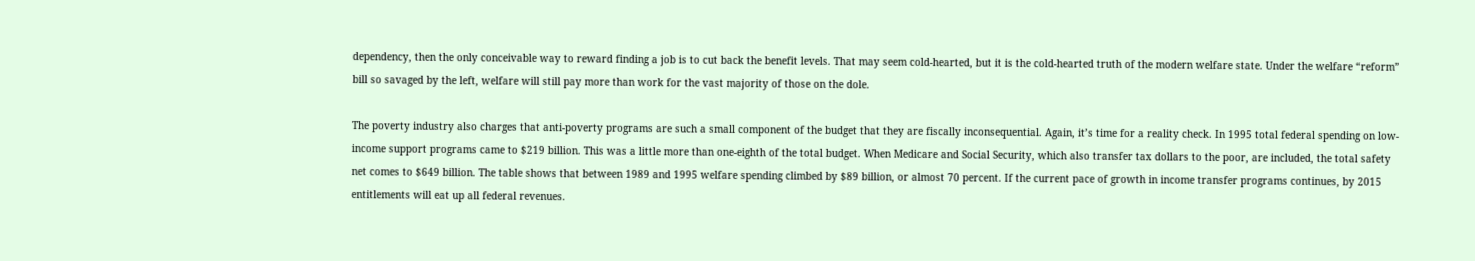dependency, then the only conceivable way to reward finding a job is to cut back the benefit levels. That may seem cold‐hearted, but it is the cold‐hearted truth of the modern welfare state. Under the welfare “reform” bill so savaged by the left, welfare will still pay more than work for the vast majority of those on the dole.

The poverty industry also charges that anti‐poverty programs are such a small component of the budget that they are fiscally inconsequential. Again, it’s time for a reality check. In 1995 total federal spending on low‐income support programs came to $219 billion. This was a little more than one‐eighth of the total budget. When Medicare and Social Security, which also transfer tax dollars to the poor, are included, the total safety net comes to $649 billion. The table shows that between 1989 and 1995 welfare spending climbed by $89 billion, or almost 70 percent. If the current pace of growth in income transfer programs continues, by 2015 entitlements will eat up all federal revenues.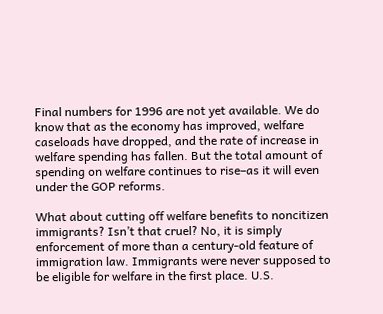Final numbers for 1996 are not yet available. We do know that as the economy has improved, welfare caseloads have dropped, and the rate of increase in welfare spending has fallen. But the total amount of spending on welfare continues to rise–as it will even under the GOP reforms.

What about cutting off welfare benefits to noncitizen immigrants? Isn’t that cruel? No, it is simply enforcement of more than a century‐old feature of immigration law. Immigrants were never supposed to be eligible for welfare in the first place. U.S.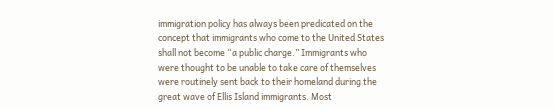immigration policy has always been predicated on the concept that immigrants who come to the United States shall not become “a public charge.” Immigrants who were thought to be unable to take care of themselves were routinely sent back to their homeland during the great wave of Ellis Island immigrants. Most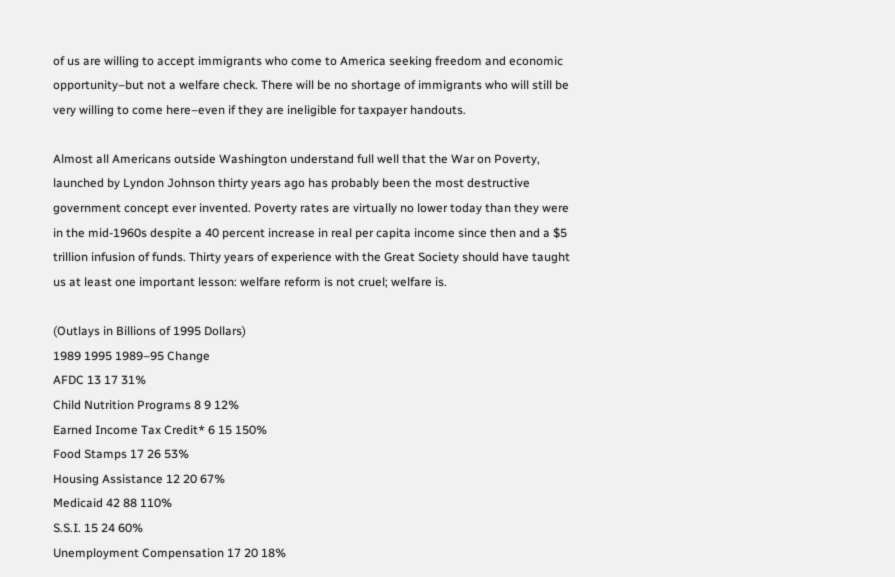of us are willing to accept immigrants who come to America seeking freedom and economic opportunity–but not a welfare check. There will be no shortage of immigrants who will still be very willing to come here–even if they are ineligible for taxpayer handouts.

Almost all Americans outside Washington understand full well that the War on Poverty, launched by Lyndon Johnson thirty years ago has probably been the most destructive government concept ever invented. Poverty rates are virtually no lower today than they were in the mid‐1960s despite a 40 percent increase in real per capita income since then and a $5 trillion infusion of funds. Thirty years of experience with the Great Society should have taught us at least one important lesson: welfare reform is not cruel; welfare is.

(Outlays in Billions of 1995 Dollars)
1989 1995 1989–95 Change
AFDC 13 17 31%
Child Nutrition Programs 8 9 12%
Earned Income Tax Credit* 6 15 150%
Food Stamps 17 26 53%
Housing Assistance 12 20 67%
Medicaid 42 88 110%
S.S.I. 15 24 60%
Unemployment Compensation 17 20 18%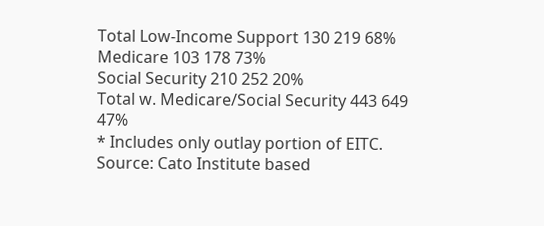Total Low‐Income Support 130 219 68%
Medicare 103 178 73%
Social Security 210 252 20%
Total w. Medicare/Social Security 443 649 47%
* Includes only outlay portion of EITC.
Source: Cato Institute based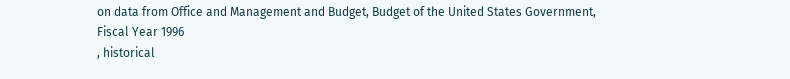on data from Office and Management and Budget, Budget of the United States Government,
Fiscal Year 1996
, historical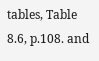tables, Table 8.6, p.108. and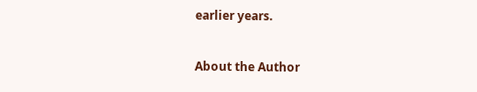earlier years.

About the Author